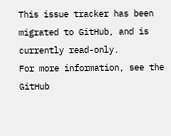This issue tracker has been migrated to GitHub, and is currently read-only.
For more information, see the GitHub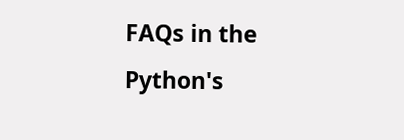FAQs in the Python's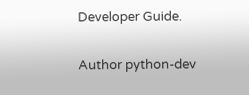Developer Guide.

Author python-dev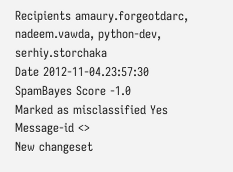Recipients amaury.forgeotdarc, nadeem.vawda, python-dev, serhiy.storchaka
Date 2012-11-04.23:57:30
SpamBayes Score -1.0
Marked as misclassified Yes
Message-id <>
New changeset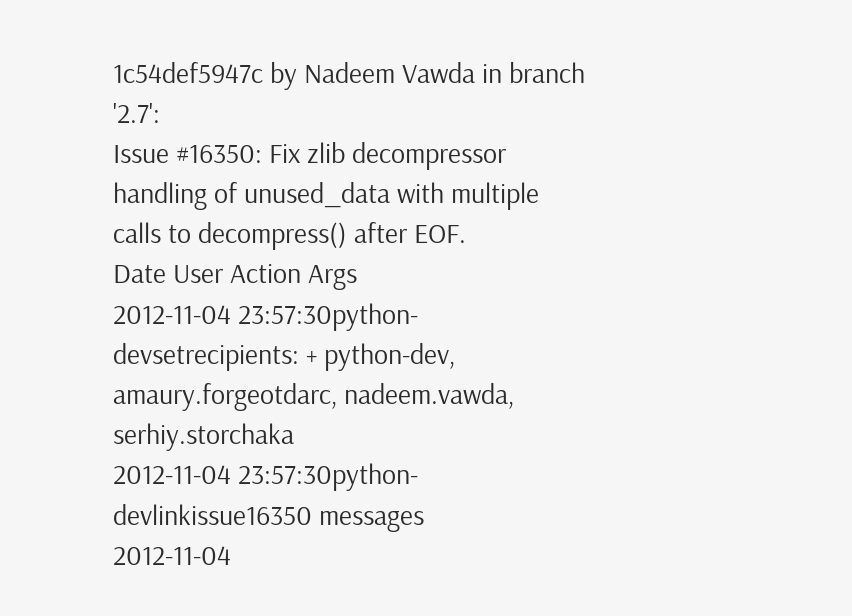1c54def5947c by Nadeem Vawda in branch '2.7':
Issue #16350: Fix zlib decompressor handling of unused_data with multiple calls to decompress() after EOF.
Date User Action Args
2012-11-04 23:57:30python-devsetrecipients: + python-dev, amaury.forgeotdarc, nadeem.vawda, serhiy.storchaka
2012-11-04 23:57:30python-devlinkissue16350 messages
2012-11-04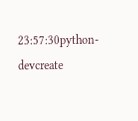23:57:30python-devcreate